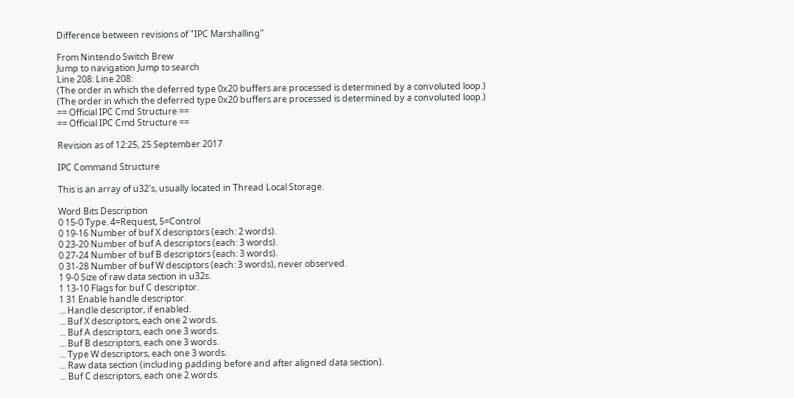Difference between revisions of "IPC Marshalling"

From Nintendo Switch Brew
Jump to navigation Jump to search
Line 208: Line 208:
(The order in which the deferred type 0x20 buffers are processed is determined by a convoluted loop.)
(The order in which the deferred type 0x20 buffers are processed is determined by a convoluted loop.)
== Official IPC Cmd Structure ==
== Official IPC Cmd Structure ==

Revision as of 12:25, 25 September 2017

IPC Command Structure

This is an array of u32's, usually located in Thread Local Storage.

Word Bits Description
0 15-0 Type. 4=Request, 5=Control
0 19-16 Number of buf X descriptors (each: 2 words).
0 23-20 Number of buf A descriptors (each: 3 words).
0 27-24 Number of buf B descriptors (each: 3 words).
0 31-28 Number of buf W desciptors (each: 3 words), never observed.
1 9-0 Size of raw data section in u32s.
1 13-10 Flags for buf C descriptor.
1 31 Enable handle descriptor.
... Handle descriptor, if enabled.
... Buf X descriptors, each one 2 words.
... Buf A descriptors, each one 3 words.
... Buf B descriptors, each one 3 words.
... Type W descriptors, each one 3 words.
... Raw data section (including padding before and after aligned data section).
... Buf C descriptors, each one 2 words.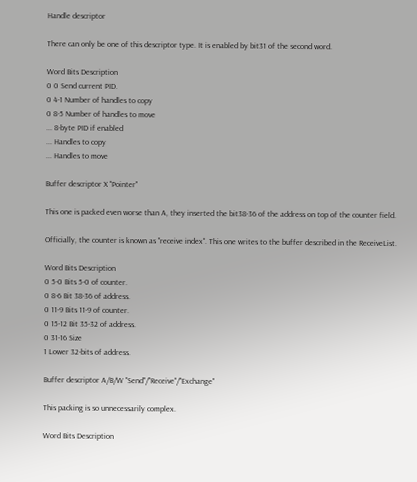Handle descriptor

There can only be one of this descriptor type. It is enabled by bit31 of the second word.

Word Bits Description
0 0 Send current PID.
0 4-1 Number of handles to copy
0 8-5 Number of handles to move
... 8-byte PID if enabled
... Handles to copy
... Handles to move

Buffer descriptor X "Pointer"

This one is packed even worse than A, they inserted the bit38-36 of the address on top of the counter field.

Officially, the counter is known as "receive index". This one writes to the buffer described in the ReceiveList.

Word Bits Description
0 5-0 Bits 5-0 of counter.
0 8-6 Bit 38-36 of address.
0 11-9 Bits 11-9 of counter.
0 15-12 Bit 35-32 of address.
0 31-16 Size
1 Lower 32-bits of address.

Buffer descriptor A/B/W "Send"/"Receive"/"Exchange"

This packing is so unnecessarily complex.

Word Bits Description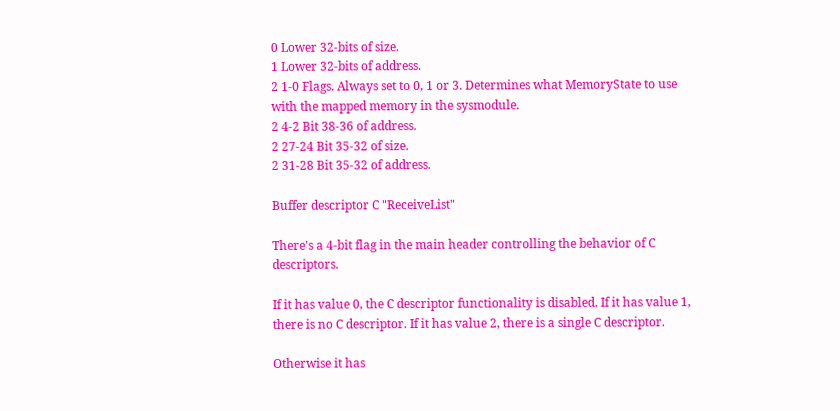0 Lower 32-bits of size.
1 Lower 32-bits of address.
2 1-0 Flags. Always set to 0, 1 or 3. Determines what MemoryState to use with the mapped memory in the sysmodule.
2 4-2 Bit 38-36 of address.
2 27-24 Bit 35-32 of size.
2 31-28 Bit 35-32 of address.

Buffer descriptor C "ReceiveList"

There's a 4-bit flag in the main header controlling the behavior of C descriptors.

If it has value 0, the C descriptor functionality is disabled. If it has value 1, there is no C descriptor. If it has value 2, there is a single C descriptor.

Otherwise it has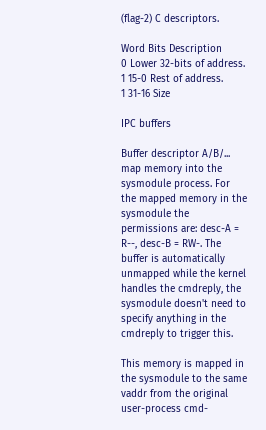(flag-2) C descriptors.

Word Bits Description
0 Lower 32-bits of address.
1 15-0 Rest of address.
1 31-16 Size

IPC buffers

Buffer descriptor A/B/... map memory into the sysmodule process. For the mapped memory in the sysmodule the permissions are: desc-A = R--, desc-B = RW-. The buffer is automatically unmapped while the kernel handles the cmdreply, the sysmodule doesn't need to specify anything in the cmdreply to trigger this.

This memory is mapped in the sysmodule to the same vaddr from the original user-process cmd-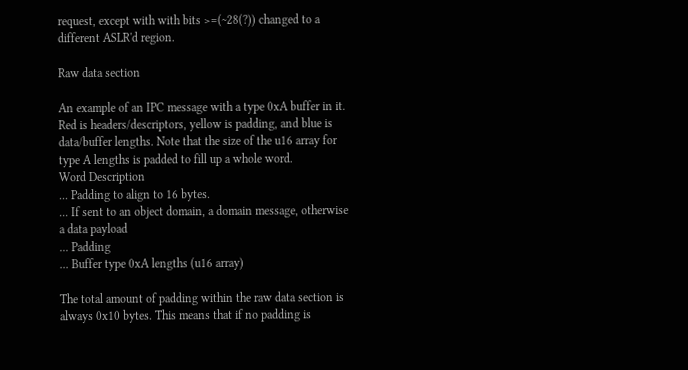request, except with with bits >=(~28(?)) changed to a different ASLR'd region.

Raw data section

An example of an IPC message with a type 0xA buffer in it. Red is headers/descriptors, yellow is padding, and blue is data/buffer lengths. Note that the size of the u16 array for type A lengths is padded to fill up a whole word.
Word Description
... Padding to align to 16 bytes.
... If sent to an object domain, a domain message, otherwise a data payload
... Padding
... Buffer type 0xA lengths (u16 array)

The total amount of padding within the raw data section is always 0x10 bytes. This means that if no padding is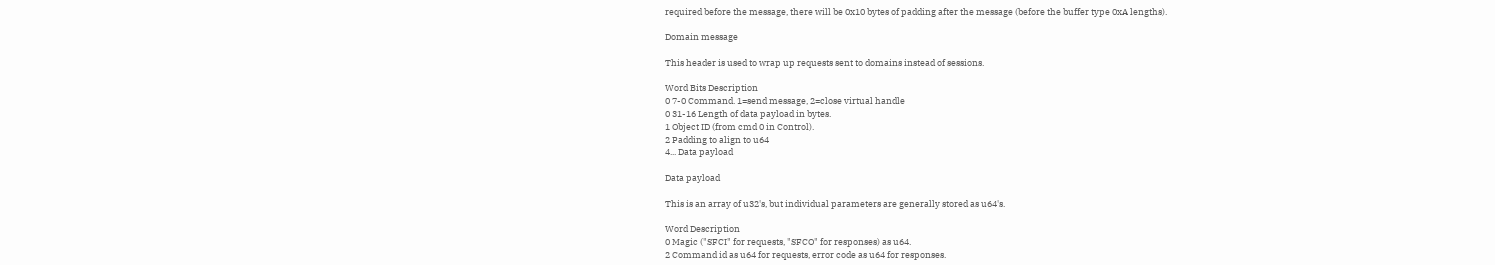required before the message, there will be 0x10 bytes of padding after the message (before the buffer type 0xA lengths).

Domain message

This header is used to wrap up requests sent to domains instead of sessions.

Word Bits Description
0 7-0 Command. 1=send message, 2=close virtual handle
0 31-16 Length of data payload in bytes.
1 Object ID (from cmd 0 in Control).
2 Padding to align to u64
4... Data payload

Data payload

This is an array of u32's, but individual parameters are generally stored as u64's.

Word Description
0 Magic ("SFCI" for requests, "SFCO" for responses) as u64.
2 Command id as u64 for requests, error code as u64 for responses.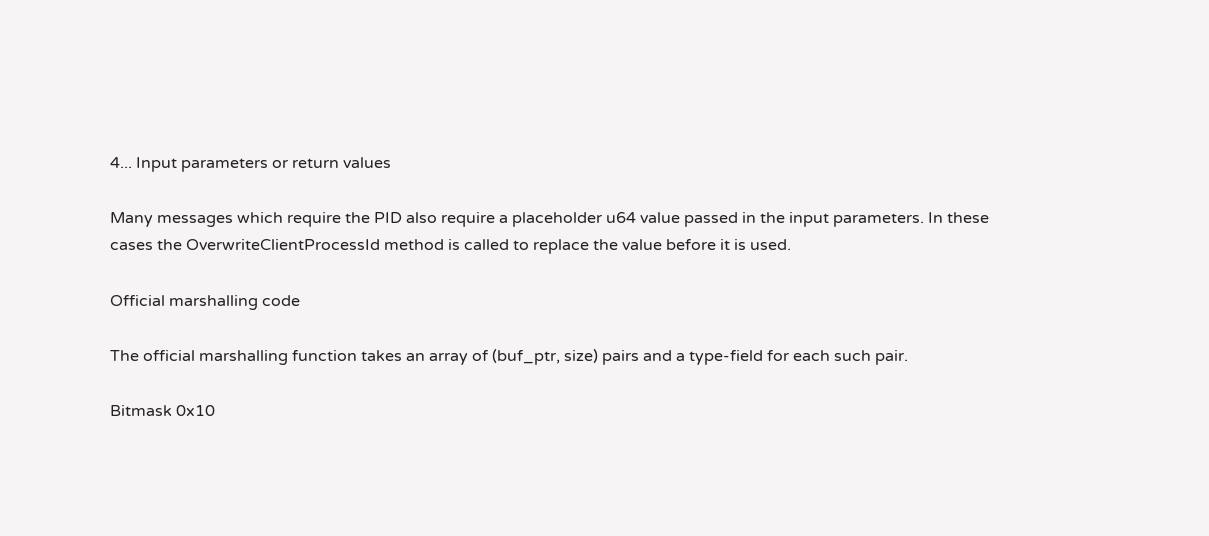4... Input parameters or return values

Many messages which require the PID also require a placeholder u64 value passed in the input parameters. In these cases the OverwriteClientProcessId method is called to replace the value before it is used.

Official marshalling code

The official marshalling function takes an array of (buf_ptr, size) pairs and a type-field for each such pair.

Bitmask 0x10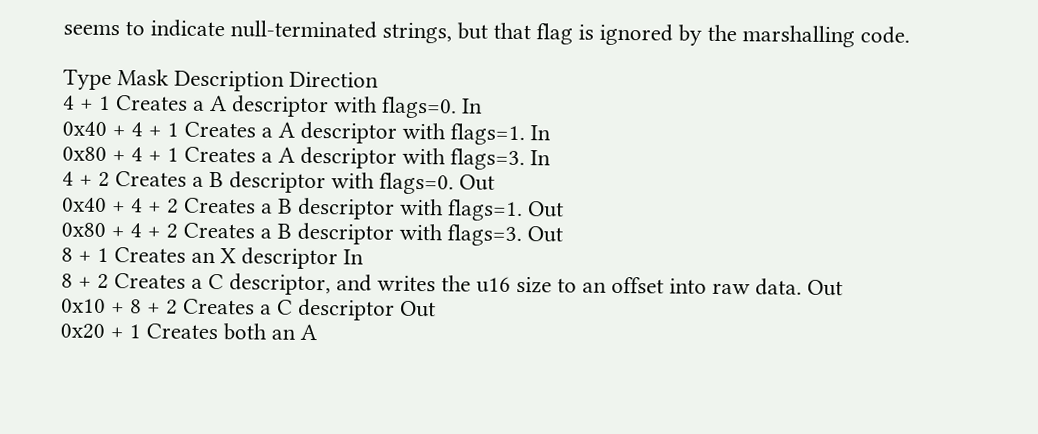seems to indicate null-terminated strings, but that flag is ignored by the marshalling code.

Type Mask Description Direction
4 + 1 Creates a A descriptor with flags=0. In
0x40 + 4 + 1 Creates a A descriptor with flags=1. In
0x80 + 4 + 1 Creates a A descriptor with flags=3. In
4 + 2 Creates a B descriptor with flags=0. Out
0x40 + 4 + 2 Creates a B descriptor with flags=1. Out
0x80 + 4 + 2 Creates a B descriptor with flags=3. Out
8 + 1 Creates an X descriptor In
8 + 2 Creates a C descriptor, and writes the u16 size to an offset into raw data. Out
0x10 + 8 + 2 Creates a C descriptor Out
0x20 + 1 Creates both an A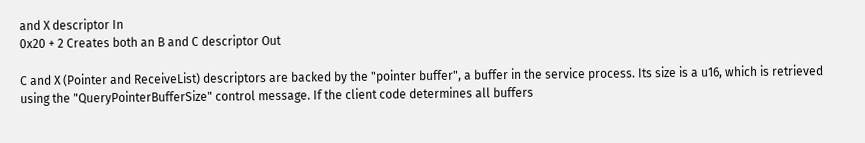and X descriptor In
0x20 + 2 Creates both an B and C descriptor Out

C and X (Pointer and ReceiveList) descriptors are backed by the "pointer buffer", a buffer in the service process. Its size is a u16, which is retrieved using the "QueryPointerBufferSize" control message. If the client code determines all buffers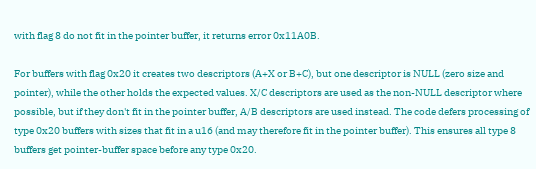with flag 8 do not fit in the pointer buffer, it returns error 0x11A0B.

For buffers with flag 0x20 it creates two descriptors (A+X or B+C), but one descriptor is NULL (zero size and pointer), while the other holds the expected values. X/C descriptors are used as the non-NULL descriptor where possible, but if they don't fit in the pointer buffer, A/B descriptors are used instead. The code defers processing of type 0x20 buffers with sizes that fit in a u16 (and may therefore fit in the pointer buffer). This ensures all type 8 buffers get pointer-buffer space before any type 0x20.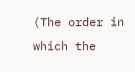(The order in which the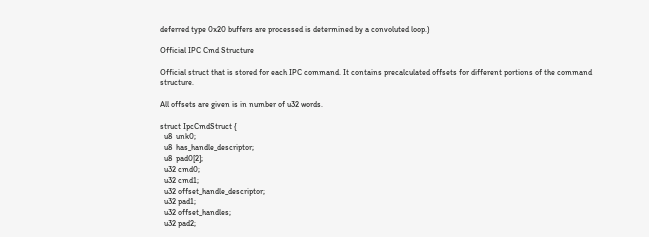deferred type 0x20 buffers are processed is determined by a convoluted loop.)

Official IPC Cmd Structure

Official struct that is stored for each IPC command. It contains precalculated offsets for different portions of the command structure.

All offsets are given is in number of u32 words.

struct IpcCmdStruct {
  u8  unk0;
  u8  has_handle_descriptor;
  u8  pad0[2];
  u32 cmd0;
  u32 cmd1;
  u32 offset_handle_descriptor;
  u32 pad1;
  u32 offset_handles;
  u32 pad2;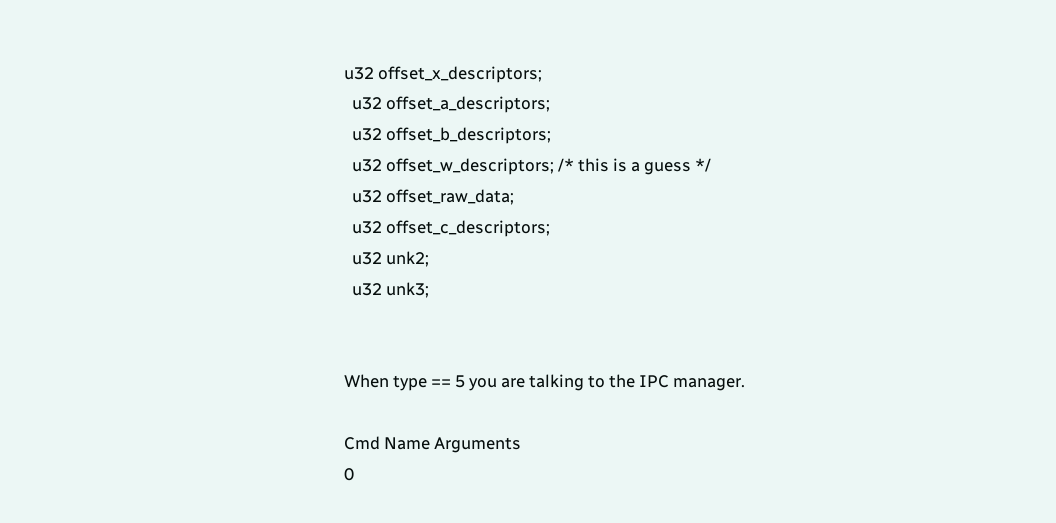u32 offset_x_descriptors;
  u32 offset_a_descriptors;
  u32 offset_b_descriptors;
  u32 offset_w_descriptors; /* this is a guess */
  u32 offset_raw_data;
  u32 offset_c_descriptors;
  u32 unk2;
  u32 unk3;


When type == 5 you are talking to the IPC manager.

Cmd Name Arguments
0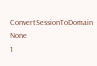ConvertSessionToDomain None
1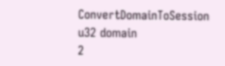ConvertDomainToSession u32 domain
2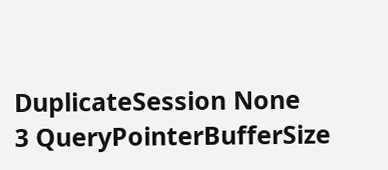DuplicateSession None
3 QueryPointerBufferSize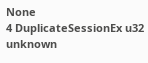None
4 DuplicateSessionEx u32 unknown